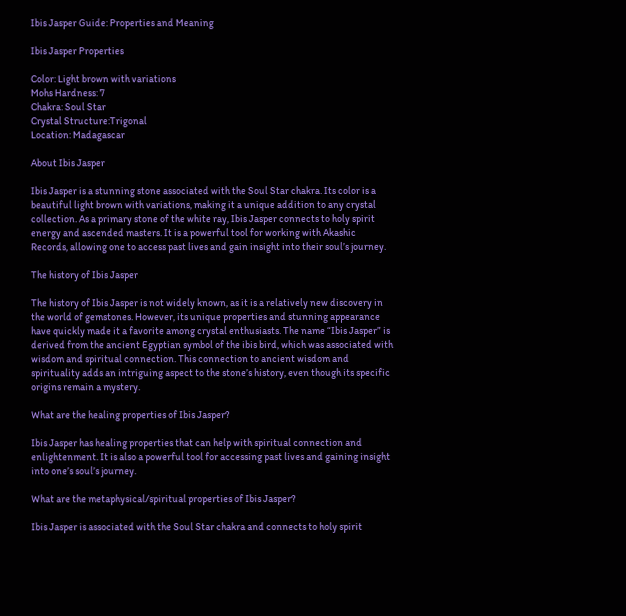Ibis Jasper Guide: Properties and Meaning

Ibis Jasper Properties

Color: Light brown with variations
Mohs Hardness: 7
Chakra: Soul Star
Crystal Structure:Trigonal
Location: Madagascar

About Ibis Jasper

Ibis Jasper is a stunning stone associated with the Soul Star chakra. Its color is a beautiful light brown with variations, making it a unique addition to any crystal collection. As a primary stone of the white ray, Ibis Jasper connects to holy spirit energy and ascended masters. It is a powerful tool for working with Akashic Records, allowing one to access past lives and gain insight into their soul’s journey.

The history of Ibis Jasper

The history of Ibis Jasper is not widely known, as it is a relatively new discovery in the world of gemstones. However, its unique properties and stunning appearance have quickly made it a favorite among crystal enthusiasts. The name “Ibis Jasper” is derived from the ancient Egyptian symbol of the ibis bird, which was associated with wisdom and spiritual connection. This connection to ancient wisdom and spirituality adds an intriguing aspect to the stone’s history, even though its specific origins remain a mystery.

What are the healing properties of Ibis Jasper?

Ibis Jasper has healing properties that can help with spiritual connection and enlightenment. It is also a powerful tool for accessing past lives and gaining insight into one’s soul’s journey.

What are the metaphysical/spiritual properties of Ibis Jasper?

Ibis Jasper is associated with the Soul Star chakra and connects to holy spirit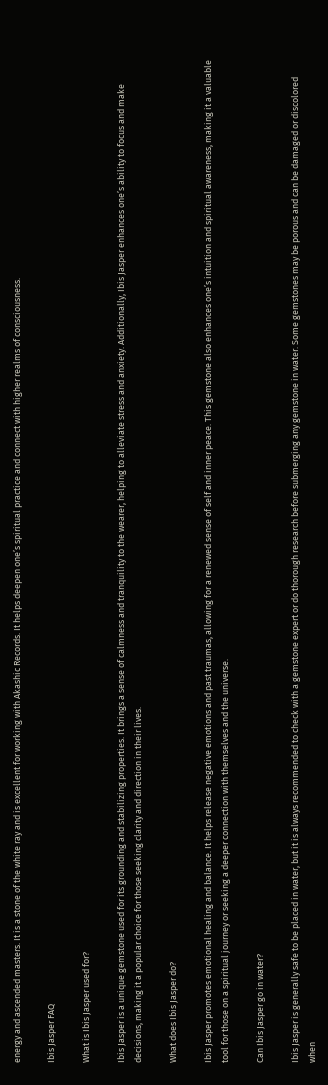energy and ascended masters. It is a stone of the white ray and is excellent for working with Akashic Records. It helps deepen one’s spiritual practice and connect with higher realms of consciousness.

Ibis Jasper FAQ

What is Ibis Jasper used for?

Ibis Jasper is a unique gemstone used for its grounding and stabilizing properties. It brings a sense of calmness and tranquility to the wearer, helping to alleviate stress and anxiety. Additionally, Ibis Jasper enhances one’s ability to focus and make decisions, making it a popular choice for those seeking clarity and direction in their lives.

What does Ibis Jasper do?

Ibis Jasper promotes emotional healing and balance. It helps release negative emotions and past traumas, allowing for a renewed sense of self and inner peace. This gemstone also enhances one’s intuition and spiritual awareness, making it a valuable tool for those on a spiritual journey or seeking a deeper connection with themselves and the universe.

Can Ibis Jasper go in water?

Ibis Jasper is generally safe to be placed in water, but it is always recommended to check with a gemstone expert or do thorough research before submerging any gemstone in water. Some gemstones may be porous and can be damaged or discolored when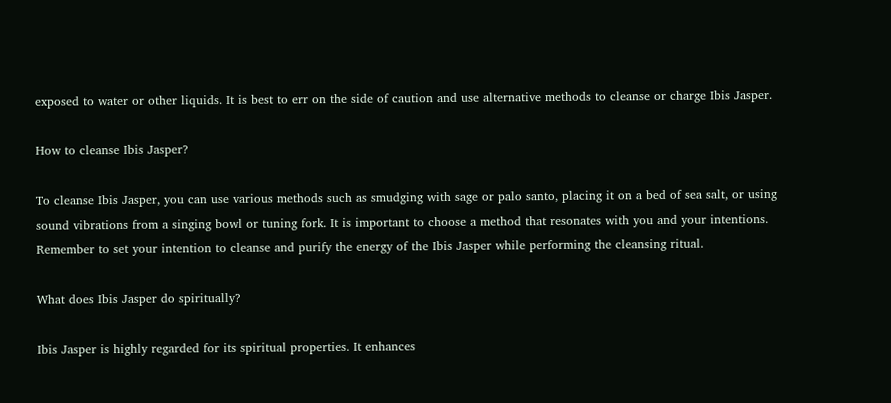exposed to water or other liquids. It is best to err on the side of caution and use alternative methods to cleanse or charge Ibis Jasper.

How to cleanse Ibis Jasper?

To cleanse Ibis Jasper, you can use various methods such as smudging with sage or palo santo, placing it on a bed of sea salt, or using sound vibrations from a singing bowl or tuning fork. It is important to choose a method that resonates with you and your intentions. Remember to set your intention to cleanse and purify the energy of the Ibis Jasper while performing the cleansing ritual.

What does Ibis Jasper do spiritually?

Ibis Jasper is highly regarded for its spiritual properties. It enhances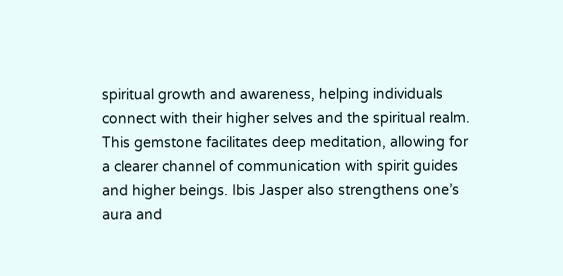spiritual growth and awareness, helping individuals connect with their higher selves and the spiritual realm. This gemstone facilitates deep meditation, allowing for a clearer channel of communication with spirit guides and higher beings. Ibis Jasper also strengthens one’s aura and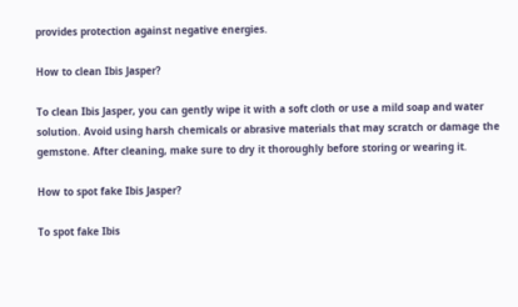provides protection against negative energies.

How to clean Ibis Jasper?

To clean Ibis Jasper, you can gently wipe it with a soft cloth or use a mild soap and water solution. Avoid using harsh chemicals or abrasive materials that may scratch or damage the gemstone. After cleaning, make sure to dry it thoroughly before storing or wearing it.

How to spot fake Ibis Jasper?

To spot fake Ibis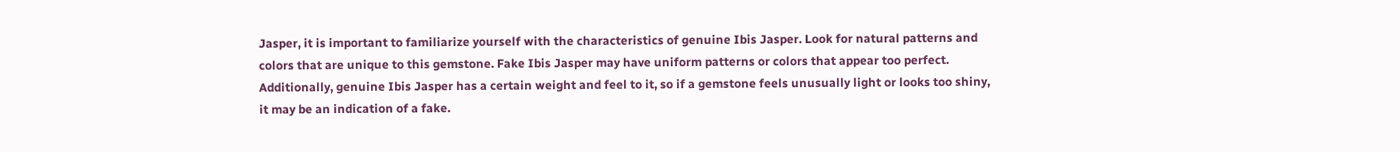Jasper, it is important to familiarize yourself with the characteristics of genuine Ibis Jasper. Look for natural patterns and colors that are unique to this gemstone. Fake Ibis Jasper may have uniform patterns or colors that appear too perfect. Additionally, genuine Ibis Jasper has a certain weight and feel to it, so if a gemstone feels unusually light or looks too shiny, it may be an indication of a fake.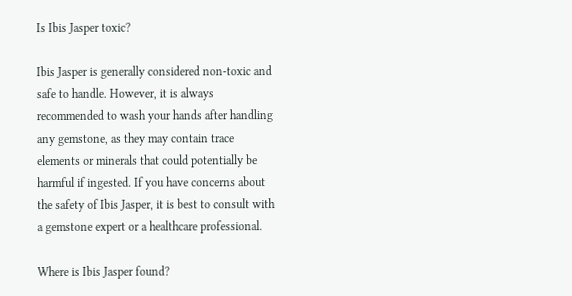Is Ibis Jasper toxic?

Ibis Jasper is generally considered non-toxic and safe to handle. However, it is always recommended to wash your hands after handling any gemstone, as they may contain trace elements or minerals that could potentially be harmful if ingested. If you have concerns about the safety of Ibis Jasper, it is best to consult with a gemstone expert or a healthcare professional.

Where is Ibis Jasper found?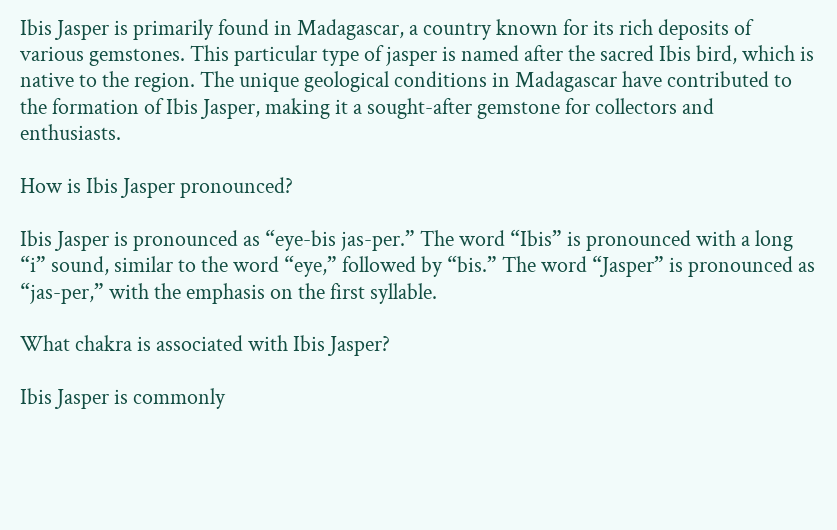Ibis Jasper is primarily found in Madagascar, a country known for its rich deposits of various gemstones. This particular type of jasper is named after the sacred Ibis bird, which is native to the region. The unique geological conditions in Madagascar have contributed to the formation of Ibis Jasper, making it a sought-after gemstone for collectors and enthusiasts.

How is Ibis Jasper pronounced?

Ibis Jasper is pronounced as “eye-bis jas-per.” The word “Ibis” is pronounced with a long “i” sound, similar to the word “eye,” followed by “bis.” The word “Jasper” is pronounced as “jas-per,” with the emphasis on the first syllable.

What chakra is associated with Ibis Jasper?

Ibis Jasper is commonly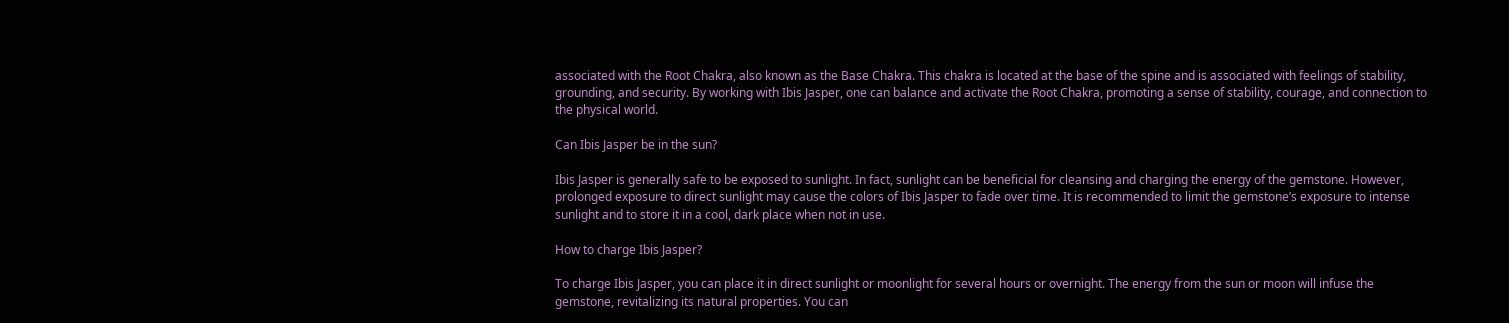associated with the Root Chakra, also known as the Base Chakra. This chakra is located at the base of the spine and is associated with feelings of stability, grounding, and security. By working with Ibis Jasper, one can balance and activate the Root Chakra, promoting a sense of stability, courage, and connection to the physical world.

Can Ibis Jasper be in the sun?

Ibis Jasper is generally safe to be exposed to sunlight. In fact, sunlight can be beneficial for cleansing and charging the energy of the gemstone. However, prolonged exposure to direct sunlight may cause the colors of Ibis Jasper to fade over time. It is recommended to limit the gemstone’s exposure to intense sunlight and to store it in a cool, dark place when not in use.

How to charge Ibis Jasper?

To charge Ibis Jasper, you can place it in direct sunlight or moonlight for several hours or overnight. The energy from the sun or moon will infuse the gemstone, revitalizing its natural properties. You can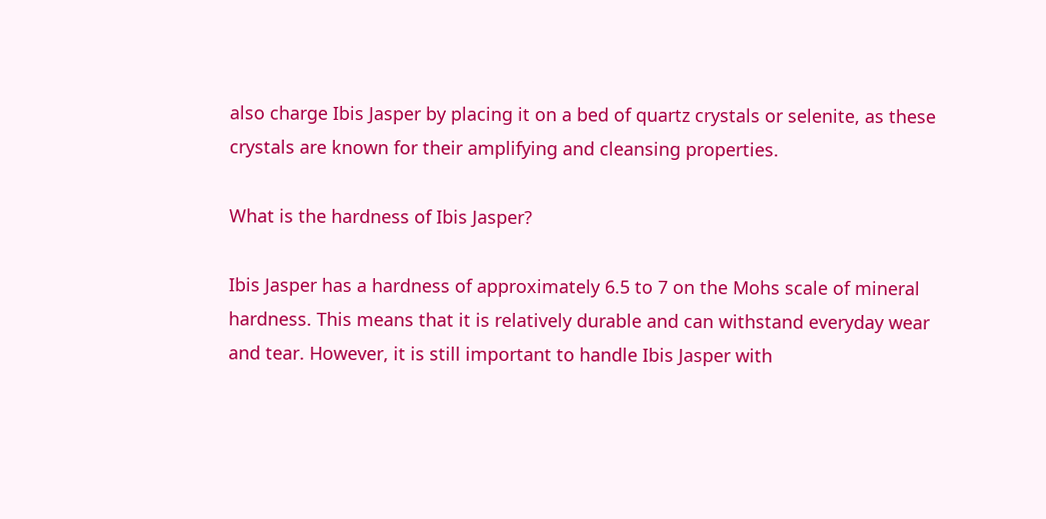also charge Ibis Jasper by placing it on a bed of quartz crystals or selenite, as these crystals are known for their amplifying and cleansing properties.

What is the hardness of Ibis Jasper?

Ibis Jasper has a hardness of approximately 6.5 to 7 on the Mohs scale of mineral hardness. This means that it is relatively durable and can withstand everyday wear and tear. However, it is still important to handle Ibis Jasper with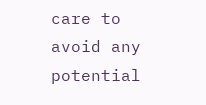care to avoid any potential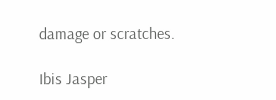damage or scratches.

Ibis Jasper